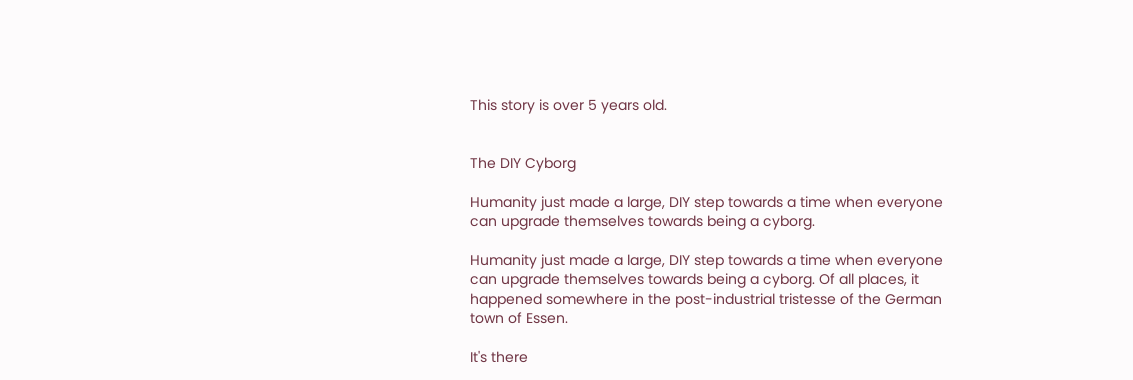This story is over 5 years old.


The DIY Cyborg

Humanity just made a large, DIY step towards a time when everyone can upgrade themselves towards being a cyborg.

Humanity just made a large, DIY step towards a time when everyone can upgrade themselves towards being a cyborg. Of all places, it happened somewhere in the post-industrial tristesse of the German town of Essen.

It's there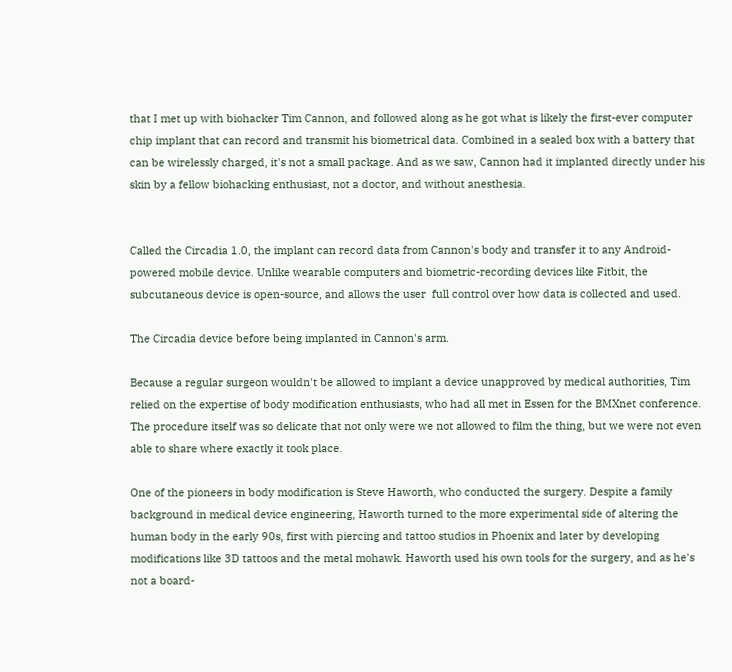that I met up with biohacker Tim Cannon, and followed along as he got what is likely the first-ever computer chip implant that can record and transmit his biometrical data. Combined in a sealed box with a battery that can be wirelessly charged, it's not a small package. And as we saw, Cannon had it implanted directly under his skin by a fellow biohacking enthusiast, not a doctor, and without anesthesia.


Called the Circadia 1.0, the implant can record data from Cannon's body and transfer it to any Android-powered mobile device. Unlike wearable computers and biometric-recording devices like Fitbit, the subcutaneous device is open-source, and allows the user  full control over how data is collected and used.

The Circadia device before being implanted in Cannon's arm.

Because a regular surgeon wouldn't be allowed to implant a device unapproved by medical authorities, Tim relied on the expertise of body modification enthusiasts, who had all met in Essen for the BMXnet conference. The procedure itself was so delicate that not only were we not allowed to film the thing, but we were not even able to share where exactly it took place.

One of the pioneers in body modification is Steve Haworth, who conducted the surgery. Despite a family background in medical device engineering, Haworth turned to the more experimental side of altering the human body in the early 90s, first with piercing and tattoo studios in Phoenix and later by developing modifications like 3D tattoos and the metal mohawk. Haworth used his own tools for the surgery, and as he's not a board-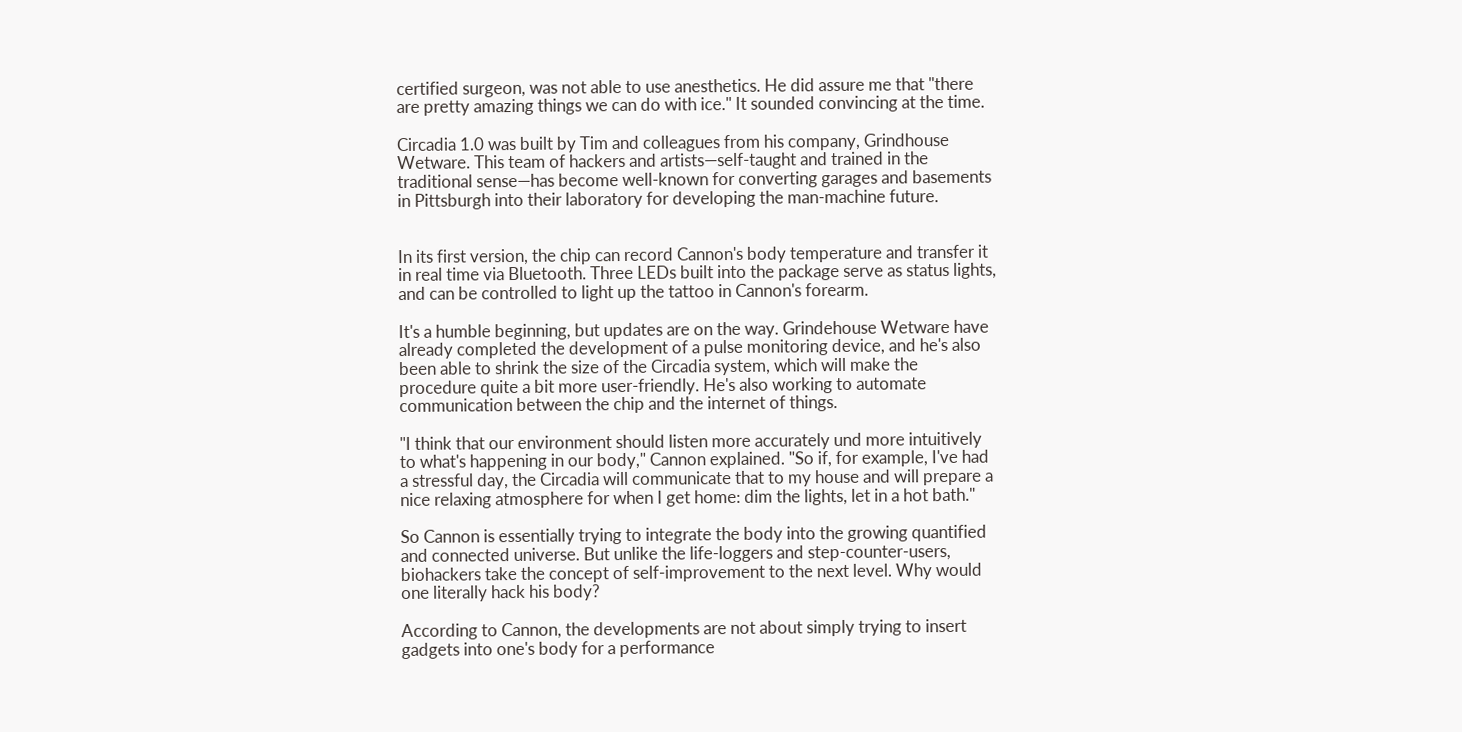certified surgeon, was not able to use anesthetics. He did assure me that "there are pretty amazing things we can do with ice." It sounded convincing at the time.

Circadia 1.0 was built by Tim and colleagues from his company, Grindhouse Wetware. This team of hackers and artists—self-taught and trained in the traditional sense—has become well-known for converting garages and basements in Pittsburgh into their laboratory for developing the man-machine future.


In its first version, the chip can record Cannon's body temperature and transfer it in real time via Bluetooth. Three LEDs built into the package serve as status lights, and can be controlled to light up the tattoo in Cannon's forearm.

It's a humble beginning, but updates are on the way. Grindehouse Wetware have already completed the development of a pulse monitoring device, and he's also been able to shrink the size of the Circadia system, which will make the procedure quite a bit more user-friendly. He's also working to automate communication between the chip and the internet of things.

"I think that our environment should listen more accurately und more intuitively to what's happening in our body," Cannon explained. "So if, for example, I've had a stressful day, the Circadia will communicate that to my house and will prepare a nice relaxing atmosphere for when I get home: dim the lights, let in a hot bath."

So Cannon is essentially trying to integrate the body into the growing quantified and connected universe. But unlike the life-loggers and step-counter-users, biohackers take the concept of self-improvement to the next level. Why would one literally hack his body?

According to Cannon, the developments are not about simply trying to insert gadgets into one's body for a performance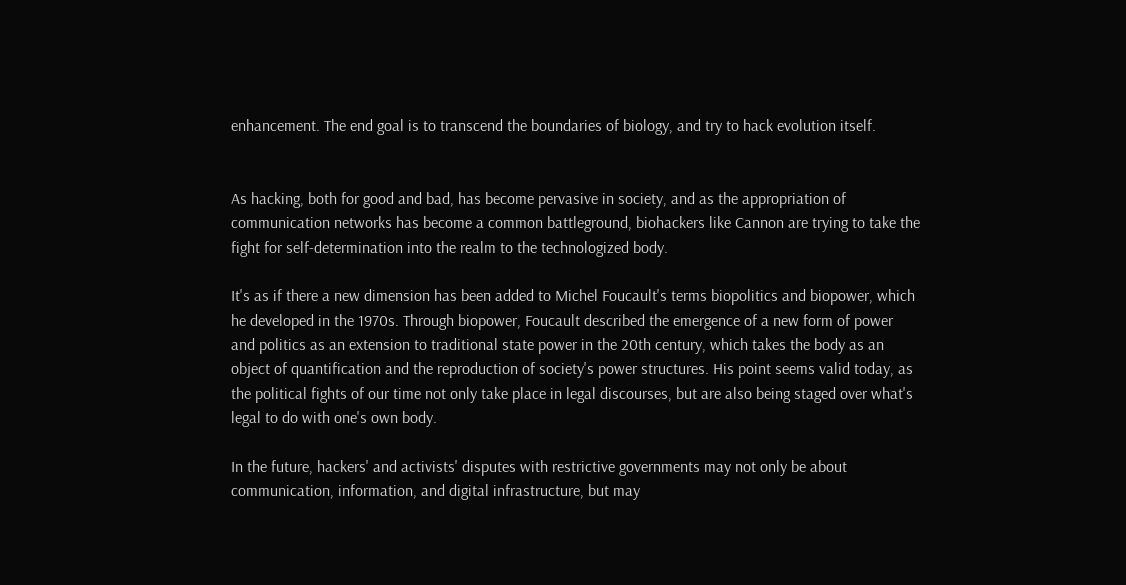enhancement. The end goal is to transcend the boundaries of biology, and try to hack evolution itself.


As hacking, both for good and bad, has become pervasive in society, and as the appropriation of communication networks has become a common battleground, biohackers like Cannon are trying to take the fight for self-determination into the realm to the technologized body.

It's as if there a new dimension has been added to Michel Foucault's terms biopolitics and biopower, which he developed in the 1970s. Through biopower, Foucault described the emergence of a new form of power and politics as an extension to traditional state power in the 20th century, which takes the body as an object of quantification and the reproduction of society's power structures. His point seems valid today, as the political fights of our time not only take place in legal discourses, but are also being staged over what's legal to do with one's own body.

In the future, hackers' and activists' disputes with restrictive governments may not only be about communication, information, and digital infrastructure, but may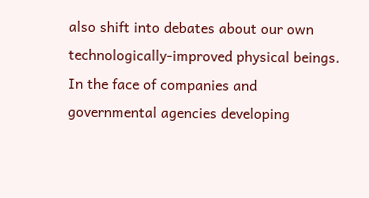also shift into debates about our own technologically-improved physical beings. In the face of companies and governmental agencies developing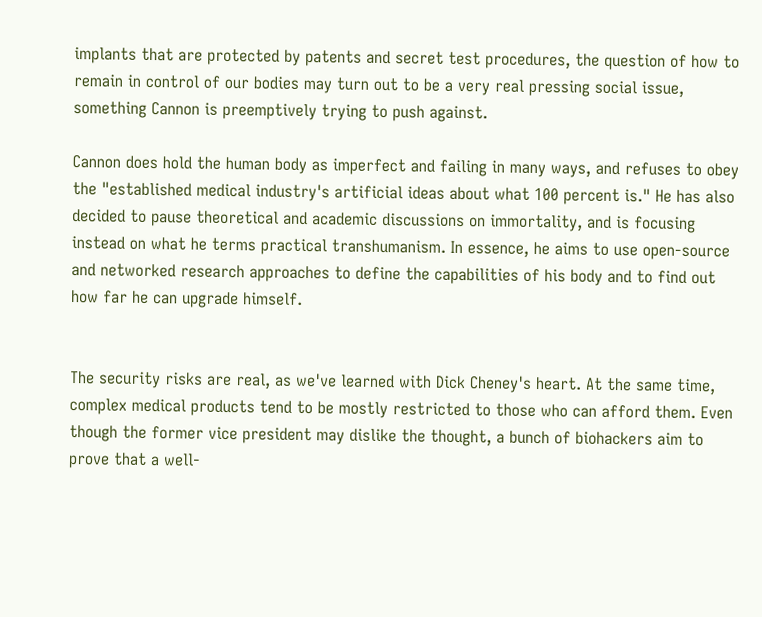implants that are protected by patents and secret test procedures, the question of how to remain in control of our bodies may turn out to be a very real pressing social issue, something Cannon is preemptively trying to push against.

Cannon does hold the human body as imperfect and failing in many ways, and refuses to obey the "established medical industry's artificial ideas about what 100 percent is." He has also decided to pause theoretical and academic discussions on immortality, and is focusing instead on what he terms practical transhumanism. In essence, he aims to use open-source and networked research approaches to define the capabilities of his body and to find out how far he can upgrade himself.


The security risks are real, as we've learned with Dick Cheney's heart. At the same time, complex medical products tend to be mostly restricted to those who can afford them. Even though the former vice president may dislike the thought, a bunch of biohackers aim to prove that a well-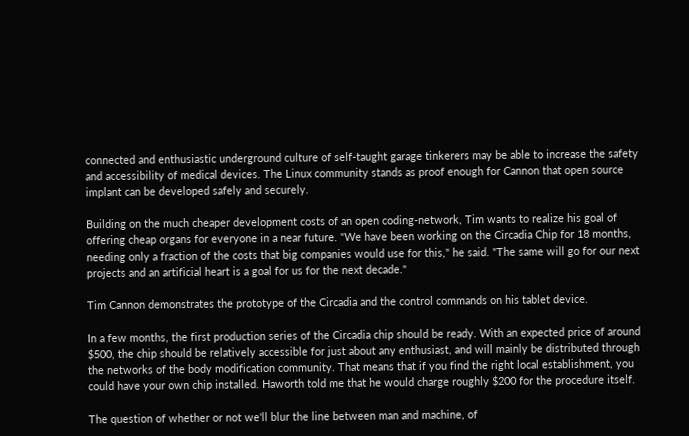connected and enthusiastic underground culture of self-taught garage tinkerers may be able to increase the safety and accessibility of medical devices. The Linux community stands as proof enough for Cannon that open source implant can be developed safely and securely.

Building on the much cheaper development costs of an open coding-network, Tim wants to realize his goal of offering cheap organs for everyone in a near future. "We have been working on the Circadia Chip for 18 months, needing only a fraction of the costs that big companies would use for this," he said. "The same will go for our next projects and an artificial heart is a goal for us for the next decade."

Tim Cannon demonstrates the prototype of the Circadia and the control commands on his tablet device.

In a few months, the first production series of the Circadia chip should be ready. With an expected price of around $500, the chip should be relatively accessible for just about any enthusiast, and will mainly be distributed through the networks of the body modification community. That means that if you find the right local establishment, you could have your own chip installed. Haworth told me that he would charge roughly $200 for the procedure itself.

The question of whether or not we'll blur the line between man and machine, of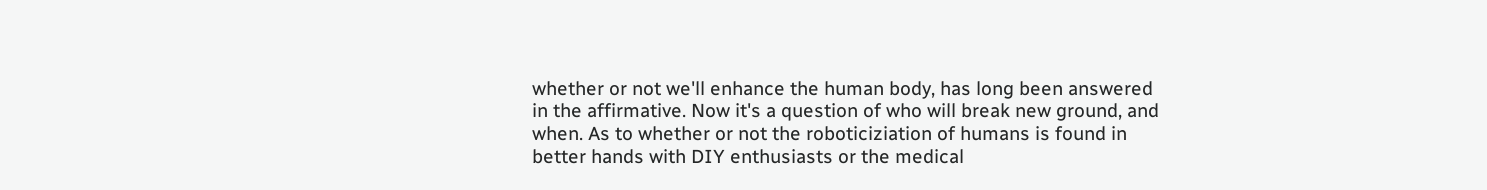whether or not we'll enhance the human body, has long been answered in the affirmative. Now it's a question of who will break new ground, and when. As to whether or not the roboticiziation of humans is found in better hands with DIY enthusiasts or the medical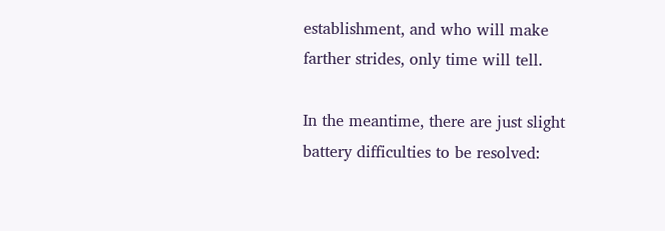establishment, and who will make farther strides, only time will tell.

In the meantime, there are just slight battery difficulties to be resolved: